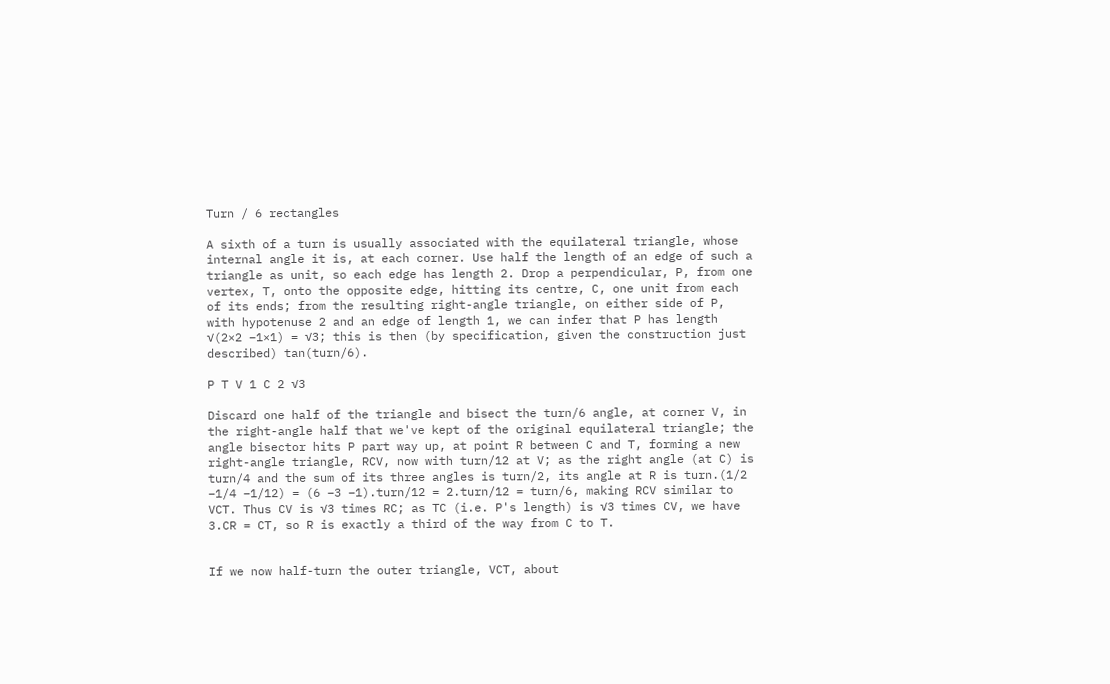Turn / 6 rectangles

A sixth of a turn is usually associated with the equilateral triangle, whose internal angle it is, at each corner. Use half the length of an edge of such a triangle as unit, so each edge has length 2. Drop a perpendicular, P, from one vertex, T, onto the opposite edge, hitting its centre, C, one unit from each of its ends; from the resulting right-angle triangle, on either side of P, with hypotenuse 2 and an edge of length 1, we can infer that P has length √(2×2 −1×1) = √3; this is then (by specification, given the construction just described) tan(turn/6).

P T V 1 C 2 √3

Discard one half of the triangle and bisect the turn/6 angle, at corner V, in the right-angle half that we've kept of the original equilateral triangle; the angle bisector hits P part way up, at point R between C and T, forming a new right-angle triangle, RCV, now with turn/12 at V; as the right angle (at C) is turn/4 and the sum of its three angles is turn/2, its angle at R is turn.(1/2 −1/4 −1/12) = (6 −3 −1).turn/12 = 2.turn/12 = turn/6, making RCV similar to VCT. Thus CV is √3 times RC; as TC (i.e. P's length) is √3 times CV, we have 3.CR = CT, so R is exactly a third of the way from C to T.


If we now half-turn the outer triangle, VCT, about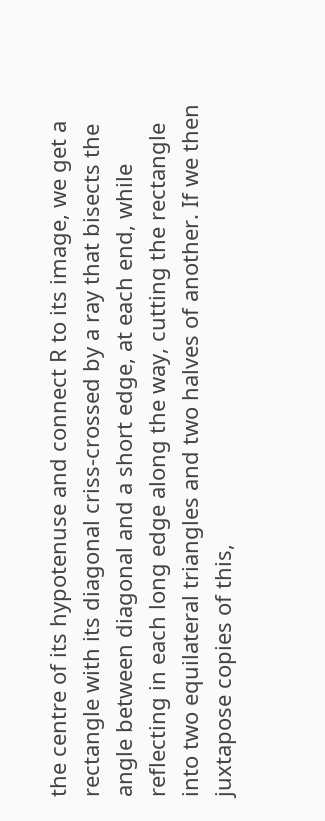the centre of its hypotenuse and connect R to its image, we get a rectangle with its diagonal criss-crossed by a ray that bisects the angle between diagonal and a short edge, at each end, while reflecting in each long edge along the way, cutting the rectangle into two equilateral triangles and two halves of another. If we then juxtapose copies of this,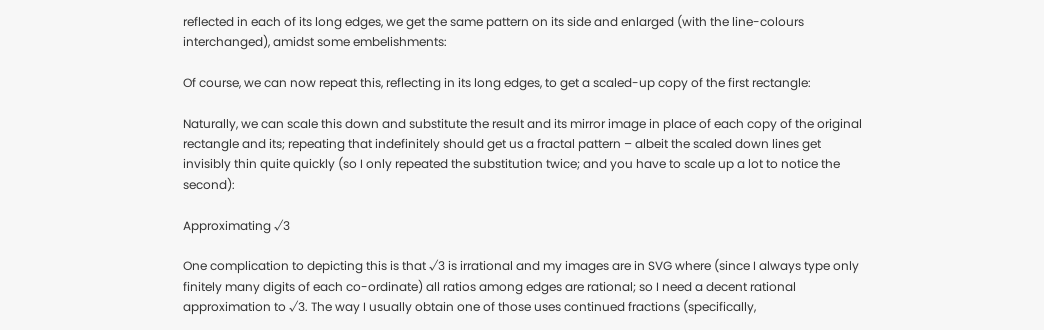reflected in each of its long edges, we get the same pattern on its side and enlarged (with the line-colours interchanged), amidst some embelishments:

Of course, we can now repeat this, reflecting in its long edges, to get a scaled-up copy of the first rectangle:

Naturally, we can scale this down and substitute the result and its mirror image in place of each copy of the original rectangle and its; repeating that indefinitely should get us a fractal pattern – albeit the scaled down lines get invisibly thin quite quickly (so I only repeated the substitution twice; and you have to scale up a lot to notice the second):

Approximating √3

One complication to depicting this is that √3 is irrational and my images are in SVG where (since I always type only finitely many digits of each co-ordinate) all ratios among edges are rational; so I need a decent rational approximation to √3. The way I usually obtain one of those uses continued fractions (specifically,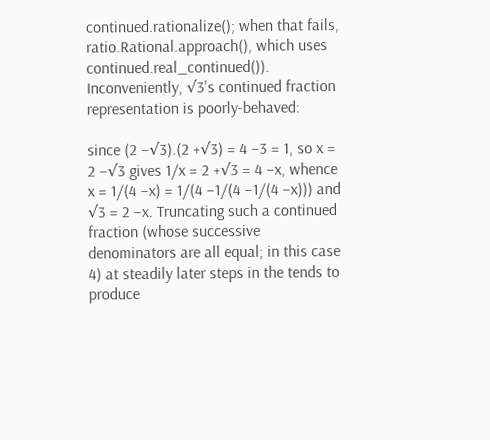continued.rationalize(); when that fails, ratio.Rational.approach(), which uses continued.real_continued()). Inconveniently, √3's continued fraction representation is poorly-behaved:

since (2 −√3).(2 +√3) = 4 −3 = 1, so x = 2 −√3 gives 1/x = 2 +√3 = 4 −x, whence x = 1/(4 −x) = 1/(4 −1/(4 −1/(4 −x))) and √3 = 2 −x. Truncating such a continued fraction (whose successive denominators are all equal; in this case 4) at steadily later steps in the tends to produce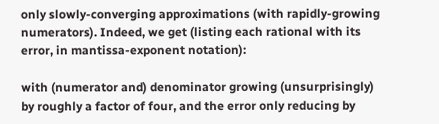only slowly-converging approximations (with rapidly-growing numerators). Indeed, we get (listing each rational with its error, in mantissa-exponent notation):

with (numerator and) denominator growing (unsurprisingly) by roughly a factor of four, and the error only reducing by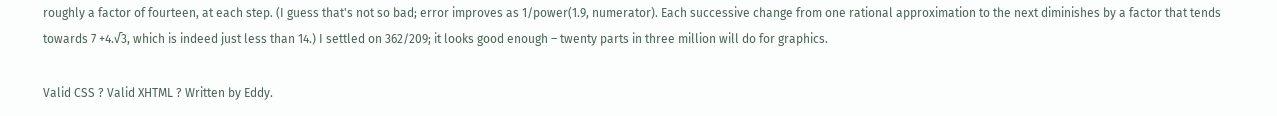roughly a factor of fourteen, at each step. (I guess that's not so bad; error improves as 1/power(1.9, numerator). Each successive change from one rational approximation to the next diminishes by a factor that tends towards 7 +4.√3, which is indeed just less than 14.) I settled on 362/209; it looks good enough – twenty parts in three million will do for graphics.

Valid CSS ? Valid XHTML ? Written by Eddy.